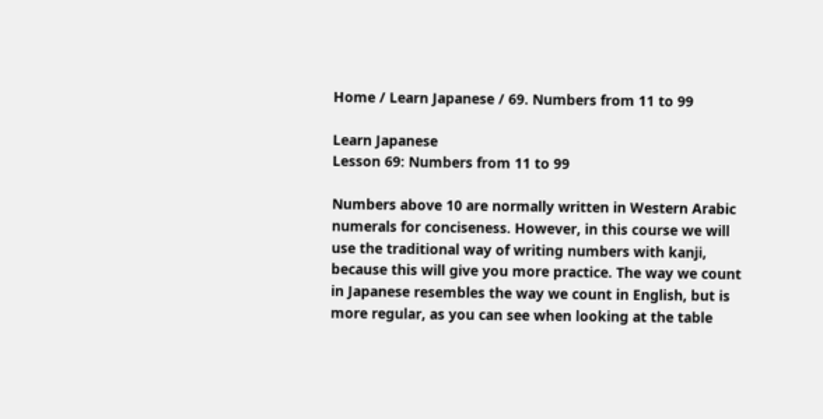Home / Learn Japanese / 69. Numbers from 11 to 99

Learn Japanese
Lesson 69: Numbers from 11 to 99

Numbers above 10 are normally written in Western Arabic numerals for conciseness. However, in this course we will use the traditional way of writing numbers with kanji, because this will give you more practice. The way we count in Japanese resembles the way we count in English, but is more regular, as you can see when looking at the table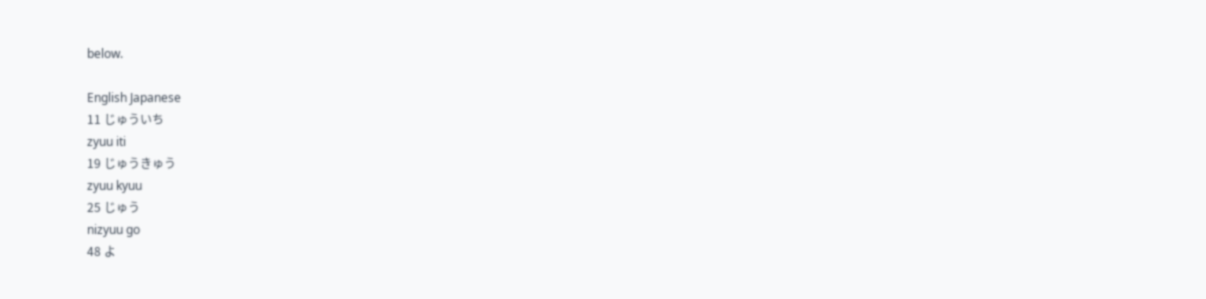below.

English Japanese
11 じゅういち
zyuu iti
19 じゅうきゅう
zyuu kyuu
25 じゅう
nizyuu go
48 よ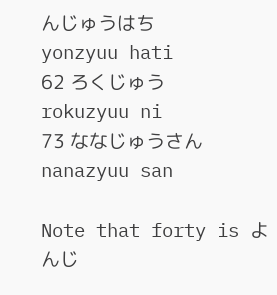んじゅうはち
yonzyuu hati
62 ろくじゅう
rokuzyuu ni
73 ななじゅうさん
nanazyuu san

Note that forty is よんじ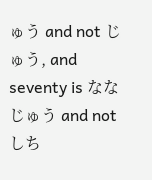ゅう and not じゅう, and seventy is ななじゅう and not しち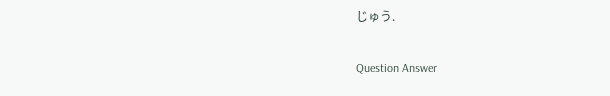じゅう.

Question Answer